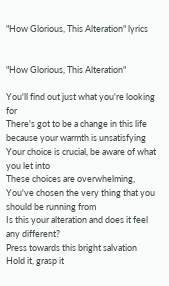"How Glorious, This Alteration" lyrics


"How Glorious, This Alteration"

You'll find out just what you're looking for
There's got to be a change in this life because your warmth is unsatisfying
Your choice is crucial, be aware of what you let into
These choices are overwhelming,
You've chosen the very thing that you should be running from
Is this your alteration and does it feel any different?
Press towards this bright salvation
Hold it, grasp it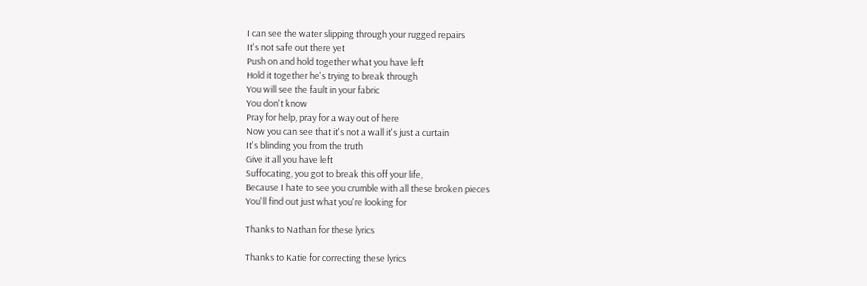I can see the water slipping through your rugged repairs
It's not safe out there yet
Push on and hold together what you have left
Hold it together he's trying to break through
You will see the fault in your fabric
You don't know
Pray for help, pray for a way out of here
Now you can see that it's not a wall it's just a curtain
It's blinding you from the truth
Give it all you have left
Suffocating, you got to break this off your life,
Because I hate to see you crumble with all these broken pieces
You'll find out just what you're looking for

Thanks to Nathan for these lyrics

Thanks to Katie for correcting these lyrics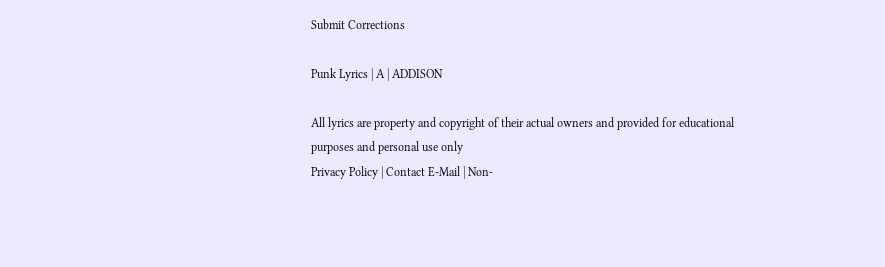Submit Corrections

Punk Lyrics | A | ADDISON

All lyrics are property and copyright of their actual owners and provided for educational purposes and personal use only
Privacy Policy | Contact E-Mail | Non-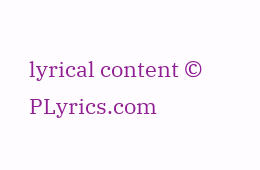lyrical content © PLyrics.com